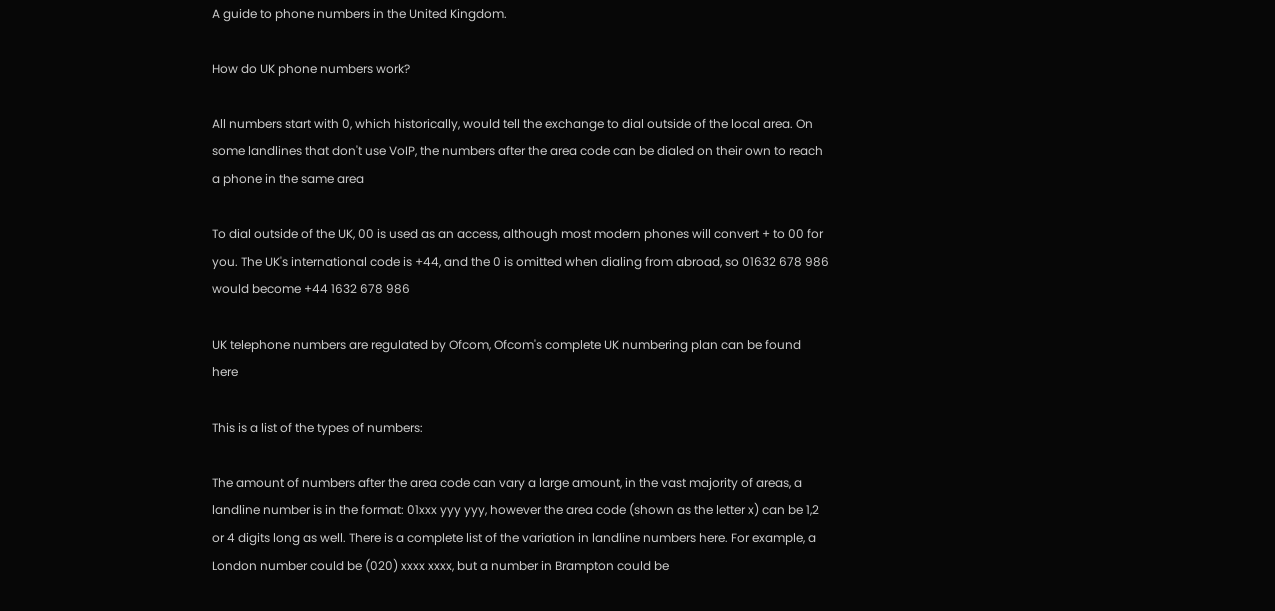A guide to phone numbers in the United Kingdom.

How do UK phone numbers work?

All numbers start with 0, which historically, would tell the exchange to dial outside of the local area. On some landlines that don't use VoIP, the numbers after the area code can be dialed on their own to reach a phone in the same area

To dial outside of the UK, 00 is used as an access, although most modern phones will convert + to 00 for you. The UK's international code is +44, and the 0 is omitted when dialing from abroad, so 01632 678 986 would become +44 1632 678 986

UK telephone numbers are regulated by Ofcom, Ofcom's complete UK numbering plan can be found here

This is a list of the types of numbers:

The amount of numbers after the area code can vary a large amount, in the vast majority of areas, a landline number is in the format: 01xxx yyy yyy, however the area code (shown as the letter x) can be 1,2 or 4 digits long as well. There is a complete list of the variation in landline numbers here. For example, a London number could be (020) xxxx xxxx, but a number in Brampton could be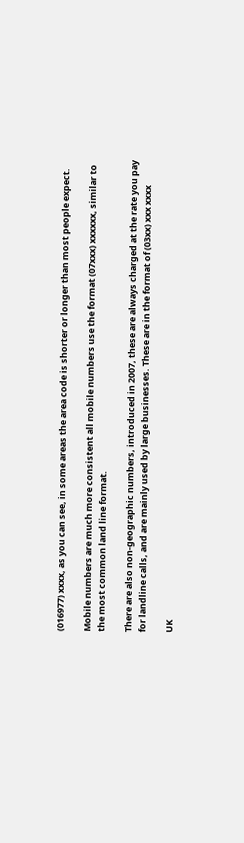(016977) xxxx, as you can see, in some areas the area code is shorter or longer than most people expect.

Mobile numbers are much more consistent all mobile numbers use the format (07xxx) xxxxxx, similar to the most common land line format.

There are also non-geographic numbers, introduced in 2007, these are always charged at the rate you pay for landline calls, and are mainly used by large businesses. These are in the format of (03xx) xxx xxxx

UK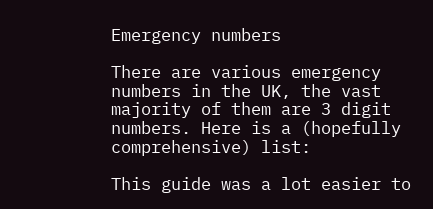Emergency numbers

There are various emergency numbers in the UK, the vast majority of them are 3 digit numbers. Here is a (hopefully comprehensive) list:

This guide was a lot easier to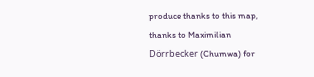produce thanks to this map, thanks to Maximilian Dörrbecker (Chumwa) for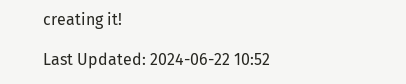creating it!

Last Updated: 2024-06-22 10:52